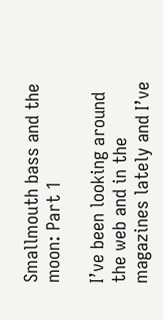Smallmouth bass and the moon: Part 1

I’ve been looking around the web and in the magazines lately and I’ve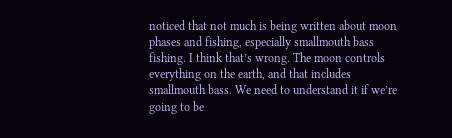noticed that not much is being written about moon phases and fishing, especially smallmouth bass fishing. I think that’s wrong. The moon controls everything on the earth, and that includes smallmouth bass. We need to understand it if we’re going to be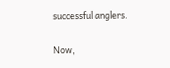successful anglers.

Now,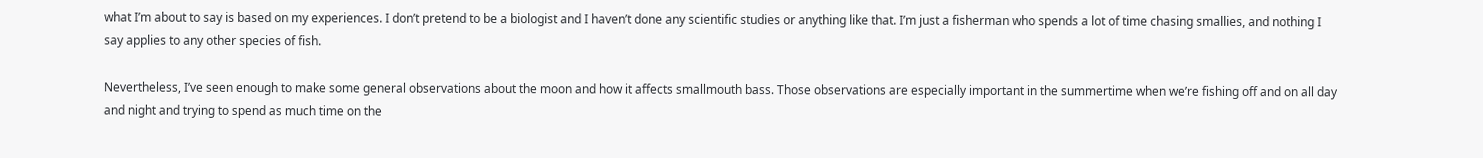what I’m about to say is based on my experiences. I don’t pretend to be a biologist and I haven’t done any scientific studies or anything like that. I’m just a fisherman who spends a lot of time chasing smallies, and nothing I say applies to any other species of fish.

Nevertheless, I’ve seen enough to make some general observations about the moon and how it affects smallmouth bass. Those observations are especially important in the summertime when we’re fishing off and on all day and night and trying to spend as much time on the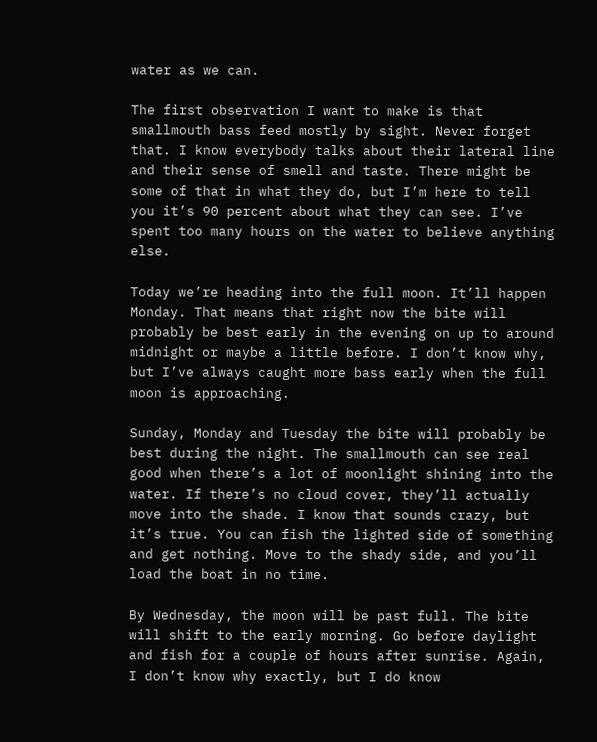water as we can.

The first observation I want to make is that smallmouth bass feed mostly by sight. Never forget that. I know everybody talks about their lateral line and their sense of smell and taste. There might be some of that in what they do, but I’m here to tell you it’s 90 percent about what they can see. I’ve spent too many hours on the water to believe anything else.

Today we’re heading into the full moon. It’ll happen Monday. That means that right now the bite will probably be best early in the evening on up to around midnight or maybe a little before. I don’t know why, but I’ve always caught more bass early when the full moon is approaching.

Sunday, Monday and Tuesday the bite will probably be best during the night. The smallmouth can see real good when there’s a lot of moonlight shining into the water. If there’s no cloud cover, they’ll actually move into the shade. I know that sounds crazy, but it’s true. You can fish the lighted side of something and get nothing. Move to the shady side, and you’ll load the boat in no time.

By Wednesday, the moon will be past full. The bite will shift to the early morning. Go before daylight and fish for a couple of hours after sunrise. Again, I don’t know why exactly, but I do know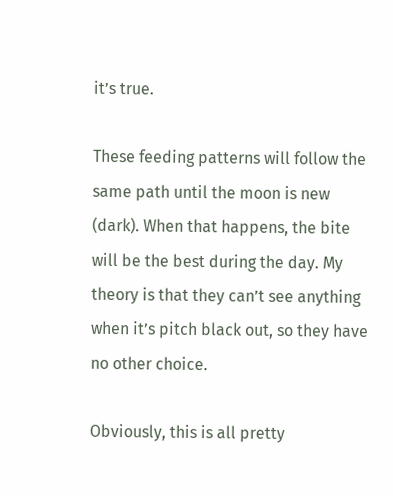it’s true.

These feeding patterns will follow the same path until the moon is new (dark). When that happens, the bite will be the best during the day. My theory is that they can’t see anything when it’s pitch black out, so they have no other choice.

Obviously, this is all pretty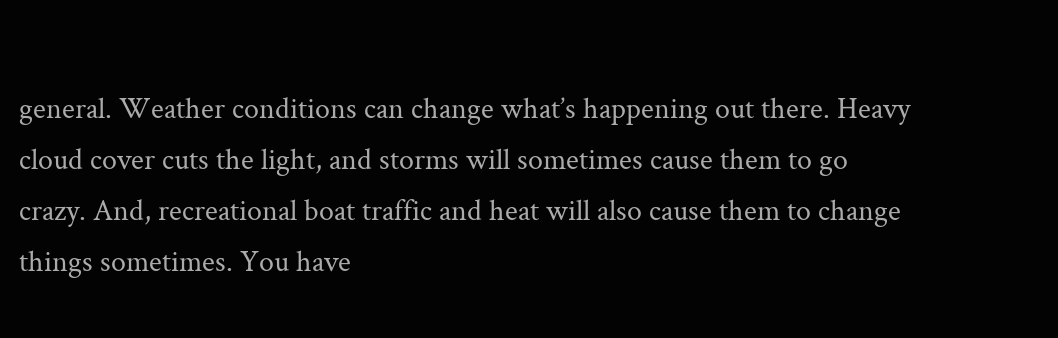general. Weather conditions can change what’s happening out there. Heavy cloud cover cuts the light, and storms will sometimes cause them to go crazy. And, recreational boat traffic and heat will also cause them to change things sometimes. You have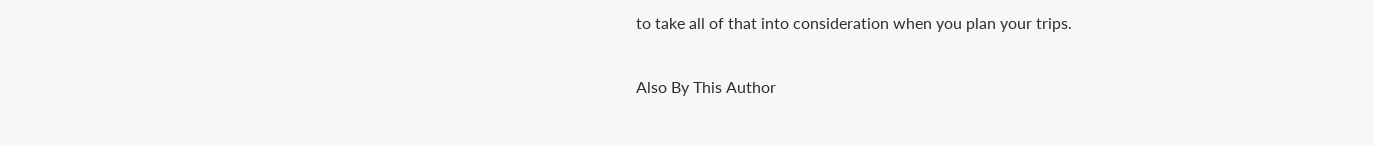to take all of that into consideration when you plan your trips.

Also By This Author